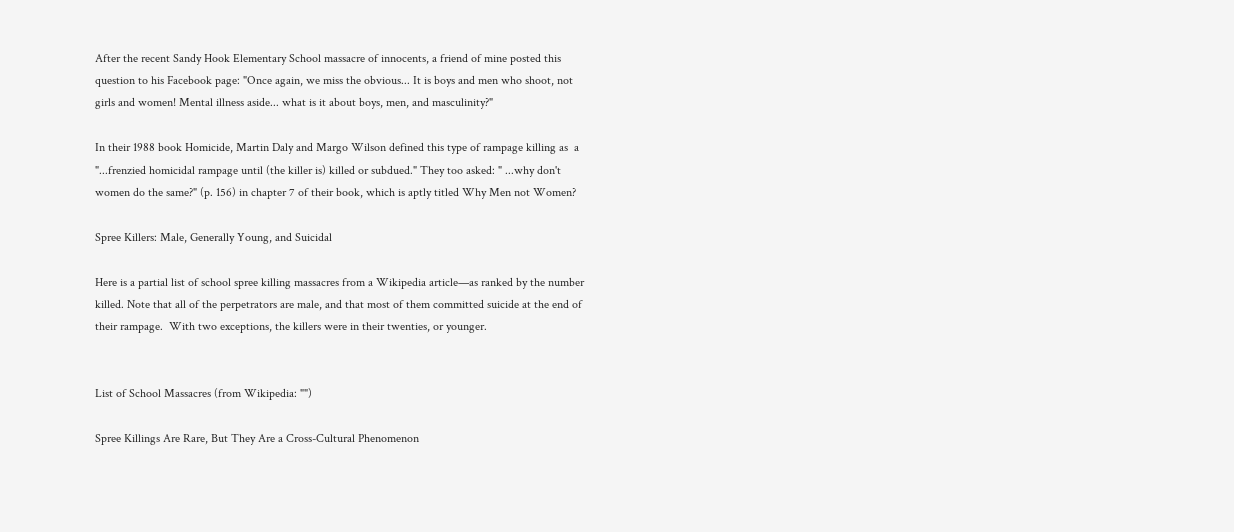After the recent Sandy Hook Elementary School massacre of innocents, a friend of mine posted this question to his Facebook page: "Once again, we miss the obvious... It is boys and men who shoot, not girls and women! Mental illness aside... what is it about boys, men, and masculinity?"

In their 1988 book Homicide, Martin Daly and Margo Wilson defined this type of rampage killing as  a "...frenzied homicidal rampage until (the killer is) killed or subdued." They too asked: " ...why don't women do the same?" (p. 156) in chapter 7 of their book, which is aptly titled Why Men not Women?

Spree Killers: Male, Generally Young, and Suicidal

Here is a partial list of school spree killing massacres from a Wikipedia article—as ranked by the number killed. Note that all of the perpetrators are male, and that most of them committed suicide at the end of their rampage.  With two exceptions, the killers were in their twenties, or younger.


List of School Massacres (from Wikipedia: "")

Spree Killings Are Rare, But They Are a Cross-Cultural Phenomenon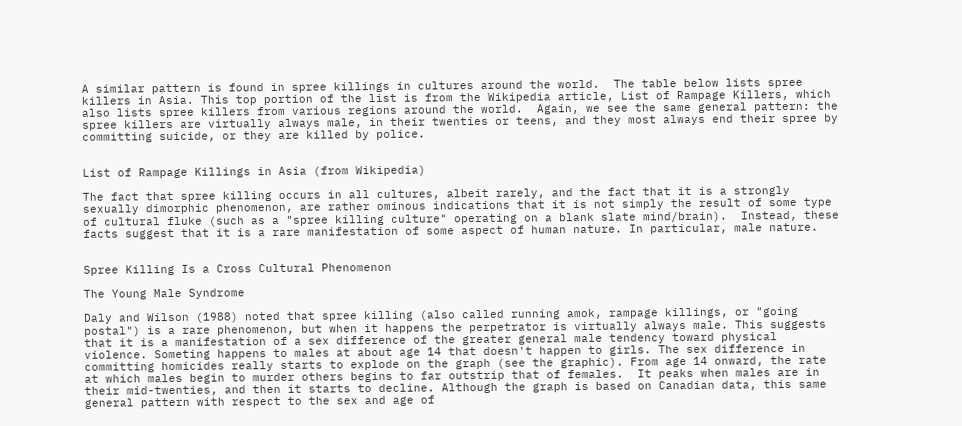A similar pattern is found in spree killings in cultures around the world.  The table below lists spree killers in Asia. This top portion of the list is from the Wikipedia article, List of Rampage Killers, which also lists spree killers from various regions around the world.  Again, we see the same general pattern: the spree killers are virtually always male, in their twenties or teens, and they most always end their spree by committing suicide, or they are killed by police.


List of Rampage Killings in Asia (from Wikipedia)

The fact that spree killing occurs in all cultures, albeit rarely, and the fact that it is a strongly sexually dimorphic phenomenon, are rather ominous indications that it is not simply the result of some type of cultural fluke (such as a "spree killing culture" operating on a blank slate mind/brain).  Instead, these facts suggest that it is a rare manifestation of some aspect of human nature. In particular, male nature.


Spree Killing Is a Cross Cultural Phenomenon

The Young Male Syndrome

Daly and Wilson (1988) noted that spree killing (also called running amok, rampage killings, or "going postal") is a rare phenomenon, but when it happens the perpetrator is virtually always male. This suggests that it is a manifestation of a sex difference of the greater general male tendency toward physical violence. Someting happens to males at about age 14 that doesn't happen to girls. The sex difference in committing homicides really starts to explode on the graph (see the graphic). From age 14 onward, the rate at which males begin to murder others begins to far outstrip that of females.  It peaks when males are in their mid-twenties, and then it starts to decline. Although the graph is based on Canadian data, this same general pattern with respect to the sex and age of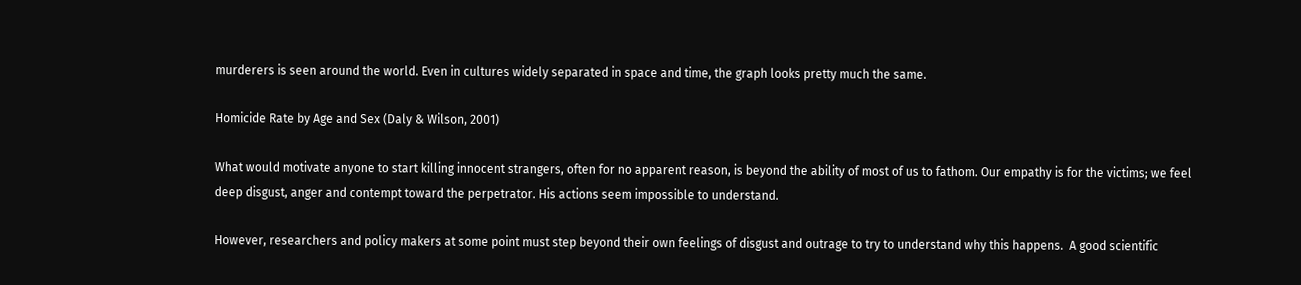murderers is seen around the world. Even in cultures widely separated in space and time, the graph looks pretty much the same.

Homicide Rate by Age and Sex (Daly & Wilson, 2001)

What would motivate anyone to start killing innocent strangers, often for no apparent reason, is beyond the ability of most of us to fathom. Our empathy is for the victims; we feel deep disgust, anger and contempt toward the perpetrator. His actions seem impossible to understand.

However, researchers and policy makers at some point must step beyond their own feelings of disgust and outrage to try to understand why this happens.  A good scientific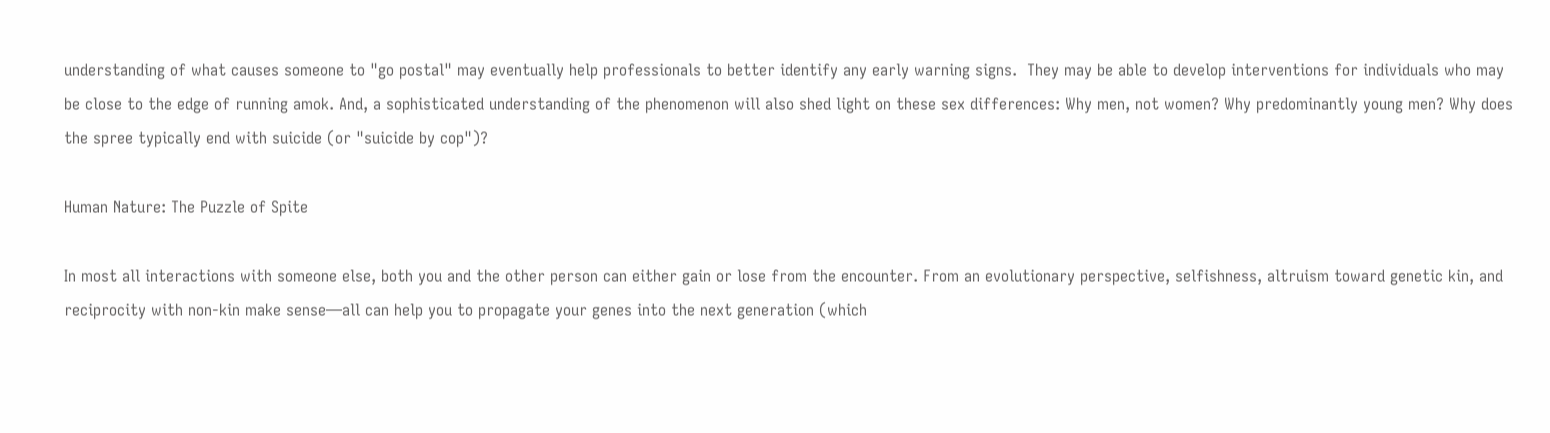understanding of what causes someone to "go postal" may eventually help professionals to better identify any early warning signs.  They may be able to develop interventions for individuals who may be close to the edge of running amok. And, a sophisticated understanding of the phenomenon will also shed light on these sex differences: Why men, not women? Why predominantly young men? Why does the spree typically end with suicide (or "suicide by cop")?

Human Nature: The Puzzle of Spite

In most all interactions with someone else, both you and the other person can either gain or lose from the encounter. From an evolutionary perspective, selfishness, altruism toward genetic kin, and reciprocity with non-kin make sense—all can help you to propagate your genes into the next generation (which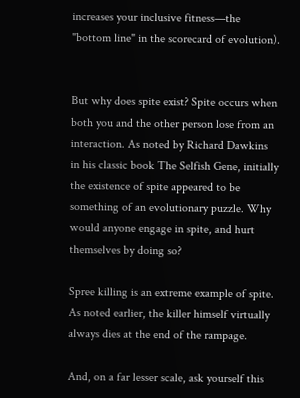increases your inclusive fitness—the "bottom line" in the scorecard of evolution).


But why does spite exist? Spite occurs when both you and the other person lose from an interaction. As noted by Richard Dawkins in his classic book The Selfish Gene, initially the existence of spite appeared to be something of an evolutionary puzzle. Why would anyone engage in spite, and hurt themselves by doing so?

Spree killing is an extreme example of spite. As noted earlier, the killer himself virtually always dies at the end of the rampage.

And, on a far lesser scale, ask yourself this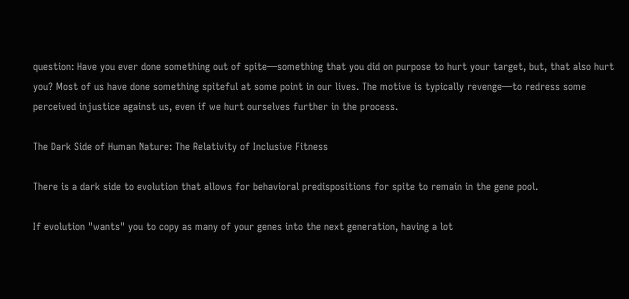question: Have you ever done something out of spite—something that you did on purpose to hurt your target, but, that also hurt you? Most of us have done something spiteful at some point in our lives. The motive is typically revenge—to redress some perceived injustice against us, even if we hurt ourselves further in the process.

The Dark Side of Human Nature: The Relativity of Inclusive Fitness

There is a dark side to evolution that allows for behavioral predispositions for spite to remain in the gene pool.

If evolution "wants" you to copy as many of your genes into the next generation, having a lot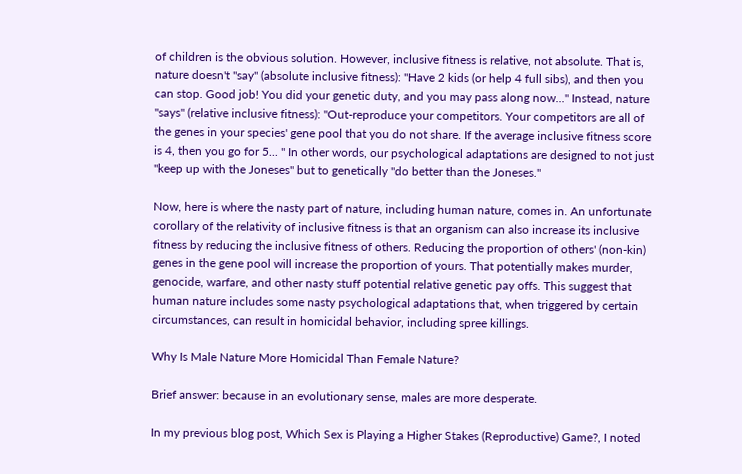of children is the obvious solution. However, inclusive fitness is relative, not absolute. That is, nature doesn't "say" (absolute inclusive fitness): "Have 2 kids (or help 4 full sibs), and then you can stop. Good job! You did your genetic duty, and you may pass along now..." Instead, nature "says" (relative inclusive fitness): "Out-reproduce your competitors. Your competitors are all of the genes in your species' gene pool that you do not share. If the average inclusive fitness score is 4, then you go for 5... " In other words, our psychological adaptations are designed to not just "keep up with the Joneses" but to genetically "do better than the Joneses."

Now, here is where the nasty part of nature, including human nature, comes in. An unfortunate corollary of the relativity of inclusive fitness is that an organism can also increase its inclusive fitness by reducing the inclusive fitness of others. Reducing the proportion of others' (non-kin) genes in the gene pool will increase the proportion of yours. That potentially makes murder, genocide, warfare, and other nasty stuff potential relative genetic pay offs. This suggest that human nature includes some nasty psychological adaptations that, when triggered by certain circumstances, can result in homicidal behavior, including spree killings.

Why Is Male Nature More Homicidal Than Female Nature?

Brief answer: because in an evolutionary sense, males are more desperate.

In my previous blog post, Which Sex is Playing a Higher Stakes (Reproductive) Game?, I noted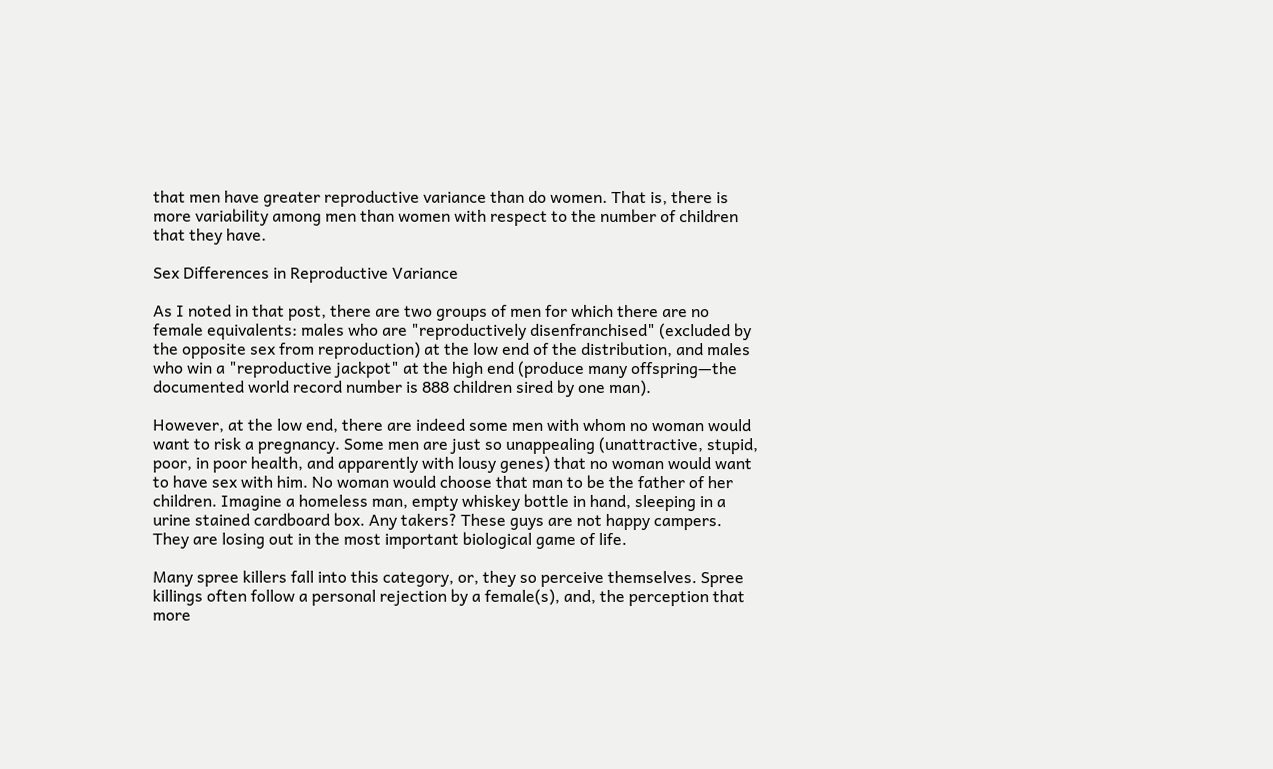that men have greater reproductive variance than do women. That is, there is more variability among men than women with respect to the number of children that they have.

Sex Differences in Reproductive Variance

As I noted in that post, there are two groups of men for which there are no female equivalents: males who are "reproductively disenfranchised" (excluded by the opposite sex from reproduction) at the low end of the distribution, and males who win a "reproductive jackpot" at the high end (produce many offspring—the documented world record number is 888 children sired by one man).

However, at the low end, there are indeed some men with whom no woman would want to risk a pregnancy. Some men are just so unappealing (unattractive, stupid, poor, in poor health, and apparently with lousy genes) that no woman would want to have sex with him. No woman would choose that man to be the father of her children. Imagine a homeless man, empty whiskey bottle in hand, sleeping in a urine stained cardboard box. Any takers? These guys are not happy campers.  They are losing out in the most important biological game of life.

Many spree killers fall into this category, or, they so perceive themselves. Spree killings often follow a personal rejection by a female(s), and, the perception that more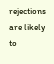rejections are likely to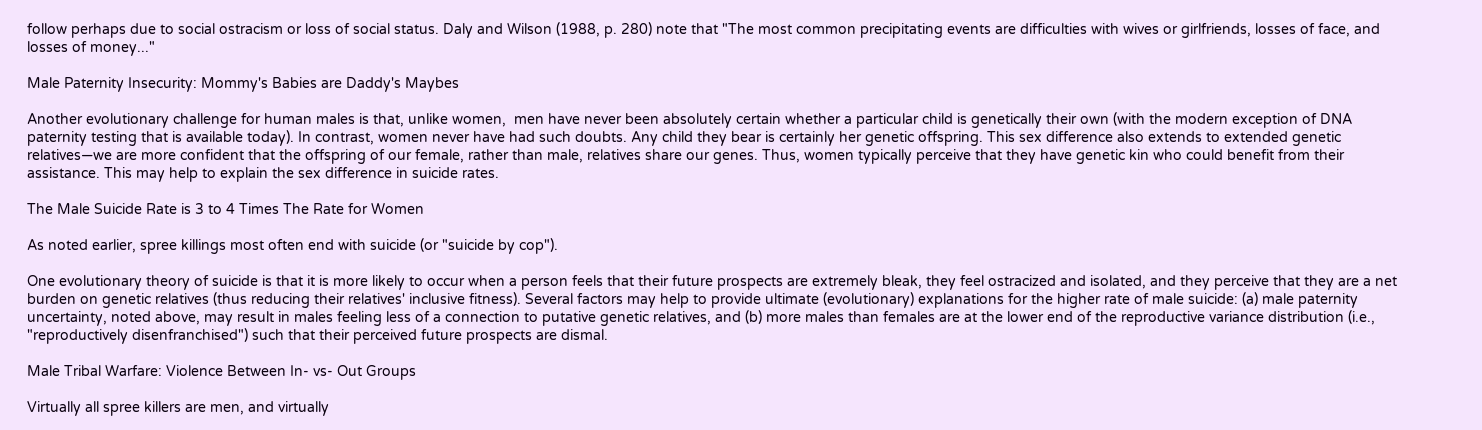follow perhaps due to social ostracism or loss of social status. Daly and Wilson (1988, p. 280) note that "The most common precipitating events are difficulties with wives or girlfriends, losses of face, and losses of money..."

Male Paternity Insecurity: Mommy's Babies are Daddy's Maybes

Another evolutionary challenge for human males is that, unlike women,  men have never been absolutely certain whether a particular child is genetically their own (with the modern exception of DNA paternity testing that is available today). In contrast, women never have had such doubts. Any child they bear is certainly her genetic offspring. This sex difference also extends to extended genetic relatives—we are more confident that the offspring of our female, rather than male, relatives share our genes. Thus, women typically perceive that they have genetic kin who could benefit from their assistance. This may help to explain the sex difference in suicide rates.

The Male Suicide Rate is 3 to 4 Times The Rate for Women

As noted earlier, spree killings most often end with suicide (or "suicide by cop").

One evolutionary theory of suicide is that it is more likely to occur when a person feels that their future prospects are extremely bleak, they feel ostracized and isolated, and they perceive that they are a net burden on genetic relatives (thus reducing their relatives' inclusive fitness). Several factors may help to provide ultimate (evolutionary) explanations for the higher rate of male suicide: (a) male paternity uncertainty, noted above, may result in males feeling less of a connection to putative genetic relatives, and (b) more males than females are at the lower end of the reproductive variance distribution (i.e., "reproductively disenfranchised") such that their perceived future prospects are dismal.

Male Tribal Warfare: Violence Between In- vs- Out Groups

Virtually all spree killers are men, and virtually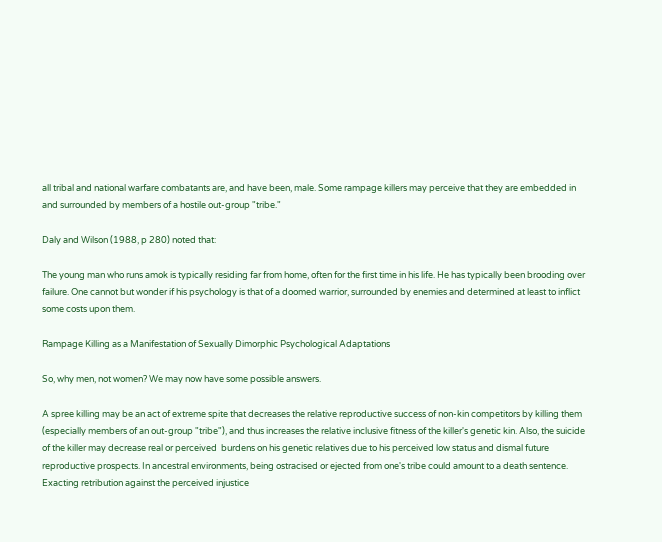all tribal and national warfare combatants are, and have been, male. Some rampage killers may perceive that they are embedded in and surrounded by members of a hostile out-group "tribe."

Daly and Wilson (1988, p 280) noted that:

The young man who runs amok is typically residing far from home, often for the first time in his life. He has typically been brooding over failure. One cannot but wonder if his psychology is that of a doomed warrior, surrounded by enemies and determined at least to inflict some costs upon them.

Rampage Killing as a Manifestation of Sexually Dimorphic Psychological Adaptations

So, why men, not women? We may now have some possible answers.

A spree killing may be an act of extreme spite that decreases the relative reproductive success of non-kin competitors by killing them (especially members of an out-group "tribe"), and thus increases the relative inclusive fitness of the killer's genetic kin. Also, the suicide of the killer may decrease real or perceived  burdens on his genetic relatives due to his perceived low status and dismal future reproductive prospects. In ancestral environments, being ostracised or ejected from one's tribe could amount to a death sentence. Exacting retribution against the perceived injustice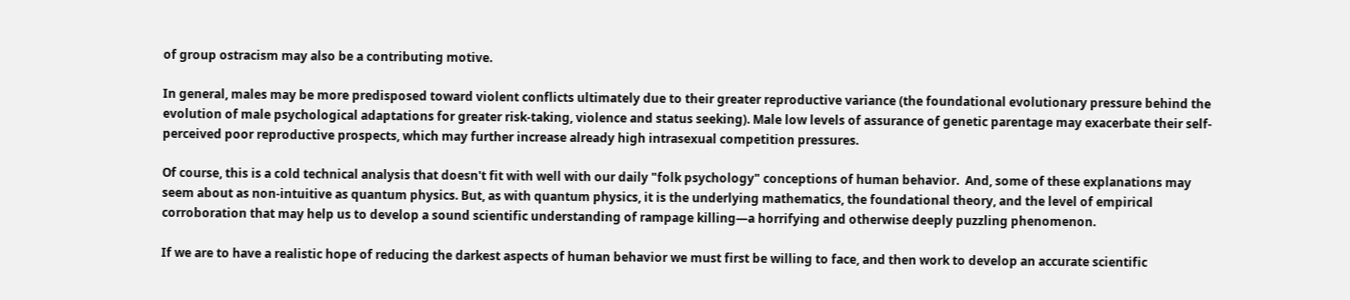of group ostracism may also be a contributing motive.

In general, males may be more predisposed toward violent conflicts ultimately due to their greater reproductive variance (the foundational evolutionary pressure behind the evolution of male psychological adaptations for greater risk-taking, violence and status seeking). Male low levels of assurance of genetic parentage may exacerbate their self-perceived poor reproductive prospects, which may further increase already high intrasexual competition pressures.

Of course, this is a cold technical analysis that doesn't fit with well with our daily "folk psychology" conceptions of human behavior.  And, some of these explanations may seem about as non-intuitive as quantum physics. But, as with quantum physics, it is the underlying mathematics, the foundational theory, and the level of empirical corroboration that may help us to develop a sound scientific understanding of rampage killing—a horrifying and otherwise deeply puzzling phenomenon.

If we are to have a realistic hope of reducing the darkest aspects of human behavior we must first be willing to face, and then work to develop an accurate scientific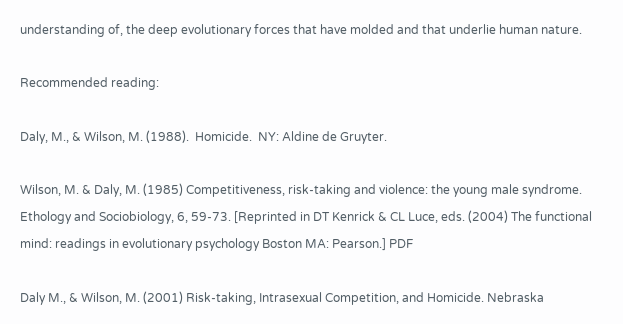understanding of, the deep evolutionary forces that have molded and that underlie human nature.

Recommended reading:

Daly, M., & Wilson, M. (1988).  Homicide.  NY: Aldine de Gruyter.

Wilson, M. & Daly, M. (1985) Competitiveness, risk-taking and violence: the young male syndrome. Ethology and Sociobiology, 6, 59-73. [Reprinted in DT Kenrick & CL Luce, eds. (2004) The functional mind: readings in evolutionary psychology Boston MA: Pearson.] PDF

Daly M., & Wilson, M. (2001) Risk-taking, Intrasexual Competition, and Homicide. Nebraska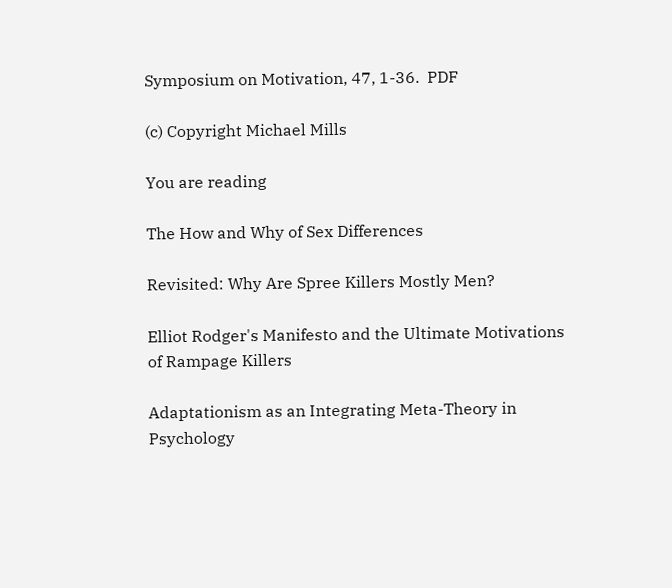Symposium on Motivation, 47, 1-36.  PDF

(c) Copyright Michael Mills

You are reading

The How and Why of Sex Differences

Revisited: Why Are Spree Killers Mostly Men?

Elliot Rodger's Manifesto and the Ultimate Motivations of Rampage Killers

Adaptationism as an Integrating Meta-Theory in Psychology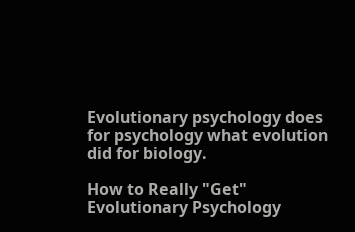Evolutionary psychology does for psychology what evolution did for biology.

How to Really "Get" Evolutionary Psychology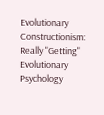Evolutionary Constructionism: Really "Getting" Evolutionary Psychology